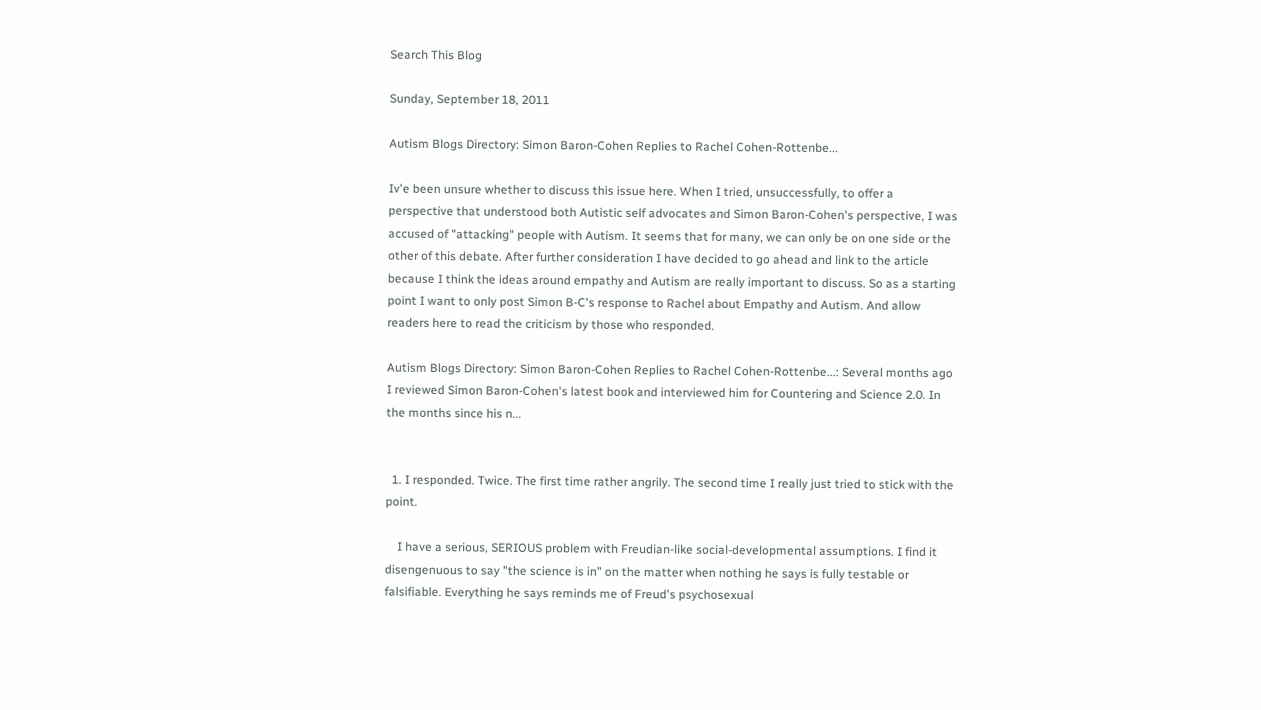Search This Blog

Sunday, September 18, 2011

Autism Blogs Directory: Simon Baron-Cohen Replies to Rachel Cohen-Rottenbe...

Iv'e been unsure whether to discuss this issue here. When I tried, unsuccessfully, to offer a perspective that understood both Autistic self advocates and Simon Baron-Cohen's perspective, I was accused of "attacking" people with Autism. It seems that for many, we can only be on one side or the other of this debate. After further consideration I have decided to go ahead and link to the article because I think the ideas around empathy and Autism are really important to discuss. So as a starting point I want to only post Simon B-C's response to Rachel about Empathy and Autism. And allow readers here to read the criticism by those who responded.

Autism Blogs Directory: Simon Baron-Cohen Replies to Rachel Cohen-Rottenbe...: Several months ago I reviewed Simon Baron-Cohen's latest book and interviewed him for Countering and Science 2.0. In the months since his n...


  1. I responded. Twice. The first time rather angrily. The second time I really just tried to stick with the point.

    I have a serious, SERIOUS problem with Freudian-like social-developmental assumptions. I find it disengenuous to say "the science is in" on the matter when nothing he says is fully testable or falsifiable. Everything he says reminds me of Freud's psychosexual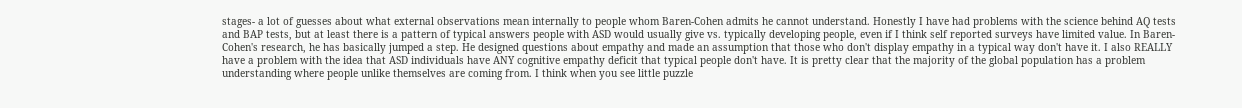stages- a lot of guesses about what external observations mean internally to people whom Baren-Cohen admits he cannot understand. Honestly I have had problems with the science behind AQ tests and BAP tests, but at least there is a pattern of typical answers people with ASD would usually give vs. typically developing people, even if I think self reported surveys have limited value. In Baren-Cohen's research, he has basically jumped a step. He designed questions about empathy and made an assumption that those who don't display empathy in a typical way don't have it. I also REALLY have a problem with the idea that ASD individuals have ANY cognitive empathy deficit that typical people don't have. It is pretty clear that the majority of the global population has a problem understanding where people unlike themselves are coming from. I think when you see little puzzle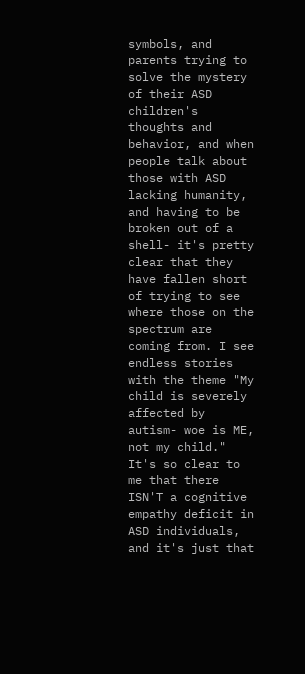symbols, and parents trying to solve the mystery of their ASD children's thoughts and behavior, and when people talk about those with ASD lacking humanity, and having to be broken out of a shell- it's pretty clear that they have fallen short of trying to see where those on the spectrum are coming from. I see endless stories with the theme "My child is severely affected by autism- woe is ME, not my child." It's so clear to me that there ISN'T a cognitive empathy deficit in ASD individuals, and it's just that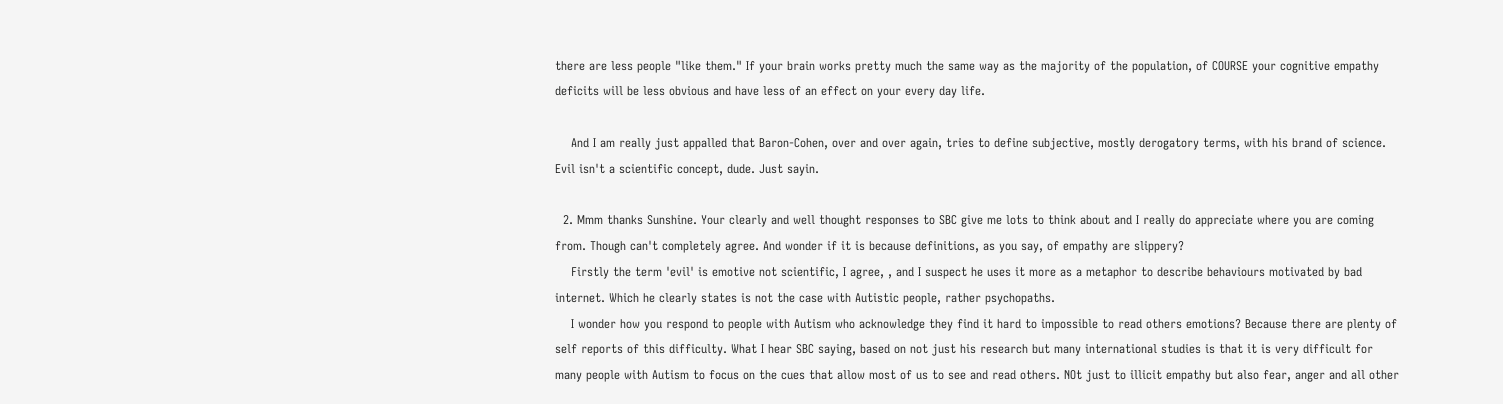there are less people "like them." If your brain works pretty much the same way as the majority of the population, of COURSE your cognitive empathy deficits will be less obvious and have less of an effect on your every day life.

    And I am really just appalled that Baron-Cohen, over and over again, tries to define subjective, mostly derogatory terms, with his brand of science. Evil isn't a scientific concept, dude. Just sayin.

  2. Mmm thanks Sunshine. Your clearly and well thought responses to SBC give me lots to think about and I really do appreciate where you are coming from. Though can't completely agree. And wonder if it is because definitions, as you say, of empathy are slippery?
    Firstly the term 'evil' is emotive not scientific, I agree, , and I suspect he uses it more as a metaphor to describe behaviours motivated by bad internet. Which he clearly states is not the case with Autistic people, rather psychopaths.
    I wonder how you respond to people with Autism who acknowledge they find it hard to impossible to read others emotions? Because there are plenty of self reports of this difficulty. What I hear SBC saying, based on not just his research but many international studies is that it is very difficult for many people with Autism to focus on the cues that allow most of us to see and read others. NOt just to illicit empathy but also fear, anger and all other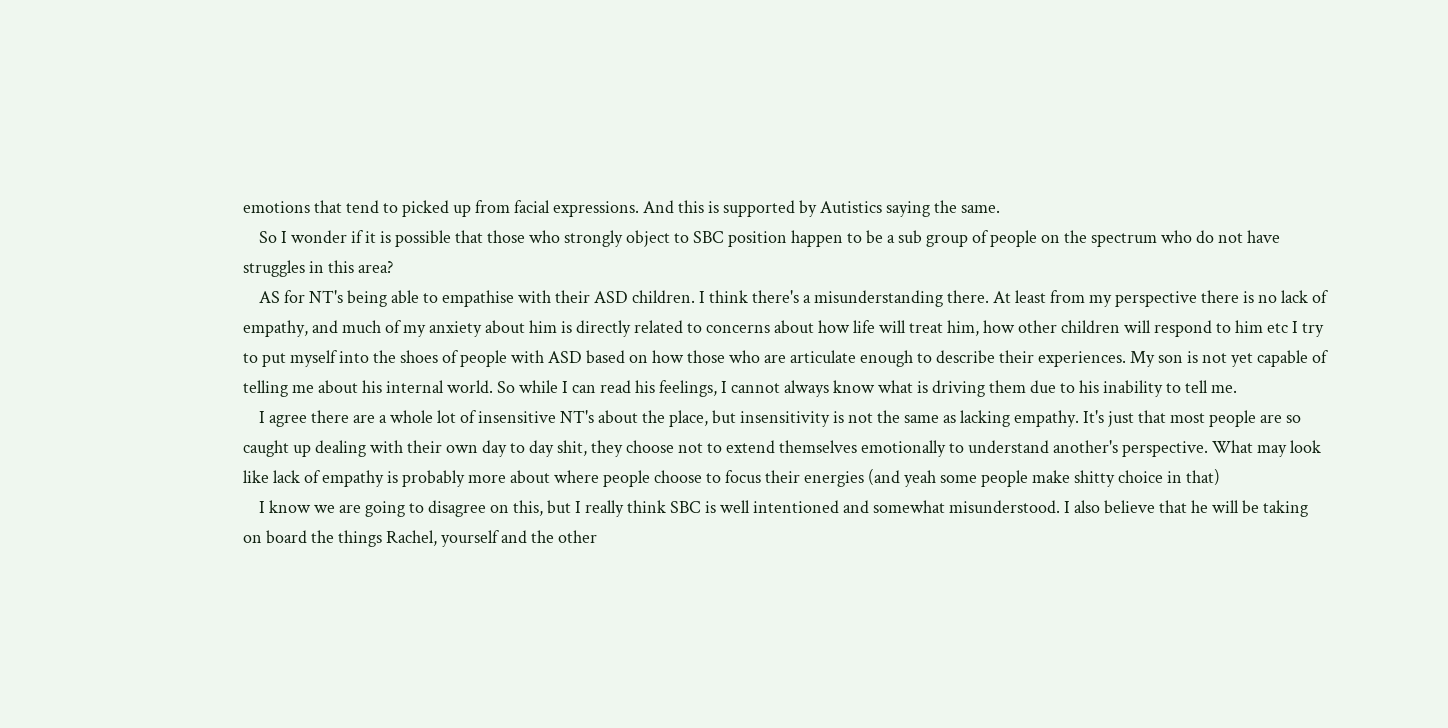emotions that tend to picked up from facial expressions. And this is supported by Autistics saying the same.
    So I wonder if it is possible that those who strongly object to SBC position happen to be a sub group of people on the spectrum who do not have struggles in this area?
    AS for NT's being able to empathise with their ASD children. I think there's a misunderstanding there. At least from my perspective there is no lack of empathy, and much of my anxiety about him is directly related to concerns about how life will treat him, how other children will respond to him etc I try to put myself into the shoes of people with ASD based on how those who are articulate enough to describe their experiences. My son is not yet capable of telling me about his internal world. So while I can read his feelings, I cannot always know what is driving them due to his inability to tell me.
    I agree there are a whole lot of insensitive NT's about the place, but insensitivity is not the same as lacking empathy. It's just that most people are so caught up dealing with their own day to day shit, they choose not to extend themselves emotionally to understand another's perspective. What may look like lack of empathy is probably more about where people choose to focus their energies (and yeah some people make shitty choice in that)
    I know we are going to disagree on this, but I really think SBC is well intentioned and somewhat misunderstood. I also believe that he will be taking on board the things Rachel, yourself and the other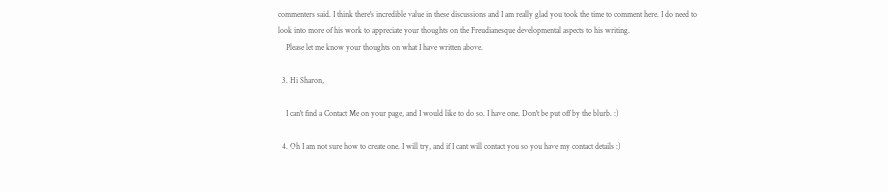commenters said. I think there's incredible value in these discussions and I am really glad you took the time to comment here. I do need to look into more of his work to appreciate your thoughts on the Freudianesque developmental aspects to his writing.
    Please let me know your thoughts on what I have written above.

  3. Hi Sharon,

    I can't find a Contact Me on your page, and I would like to do so. I have one. Don't be put off by the blurb. :)

  4. Oh I am not sure how to create one. I will try, and if I cant will contact you so you have my contact details :)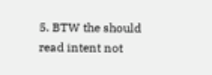5. BTW the should read intent not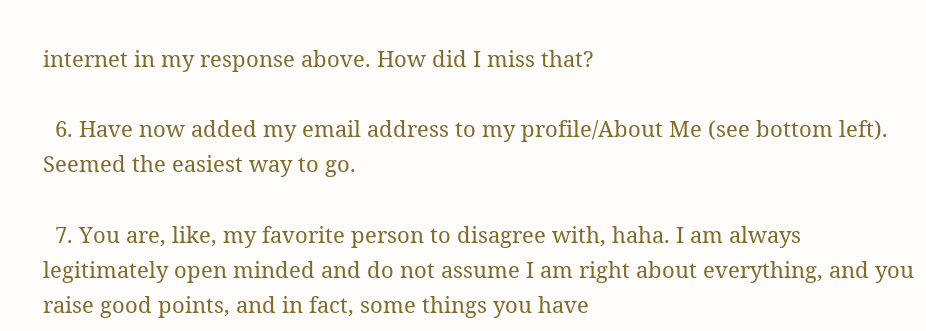internet in my response above. How did I miss that?

  6. Have now added my email address to my profile/About Me (see bottom left). Seemed the easiest way to go.

  7. You are, like, my favorite person to disagree with, haha. I am always legitimately open minded and do not assume I am right about everything, and you raise good points, and in fact, some things you have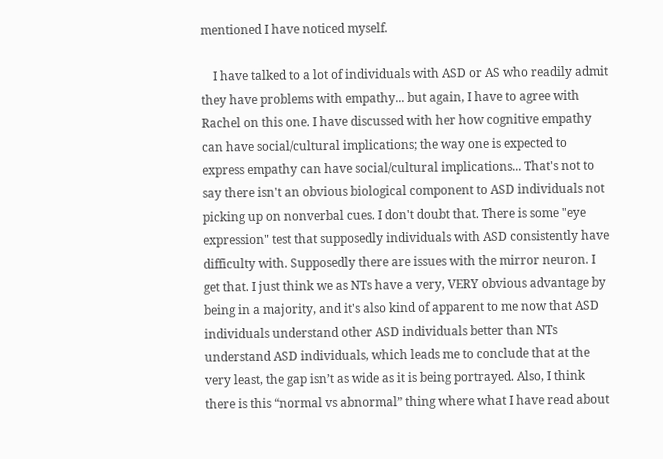mentioned I have noticed myself.

    I have talked to a lot of individuals with ASD or AS who readily admit they have problems with empathy... but again, I have to agree with Rachel on this one. I have discussed with her how cognitive empathy can have social/cultural implications; the way one is expected to express empathy can have social/cultural implications... That's not to say there isn't an obvious biological component to ASD individuals not picking up on nonverbal cues. I don't doubt that. There is some "eye expression" test that supposedly individuals with ASD consistently have difficulty with. Supposedly there are issues with the mirror neuron. I get that. I just think we as NTs have a very, VERY obvious advantage by being in a majority, and it's also kind of apparent to me now that ASD individuals understand other ASD individuals better than NTs understand ASD individuals, which leads me to conclude that at the very least, the gap isn’t as wide as it is being portrayed. Also, I think there is this “normal vs abnormal” thing where what I have read about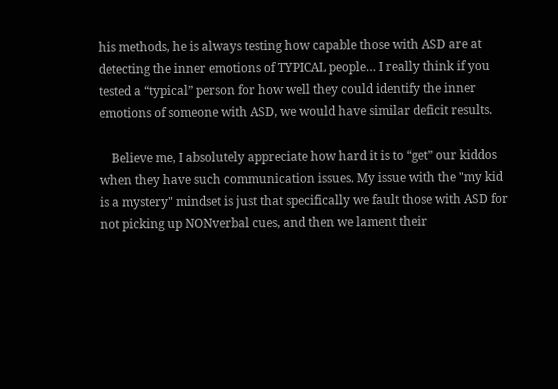his methods, he is always testing how capable those with ASD are at detecting the inner emotions of TYPICAL people… I really think if you tested a “typical” person for how well they could identify the inner emotions of someone with ASD, we would have similar deficit results.

    Believe me, I absolutely appreciate how hard it is to “get” our kiddos when they have such communication issues. My issue with the "my kid is a mystery" mindset is just that specifically we fault those with ASD for not picking up NONverbal cues, and then we lament their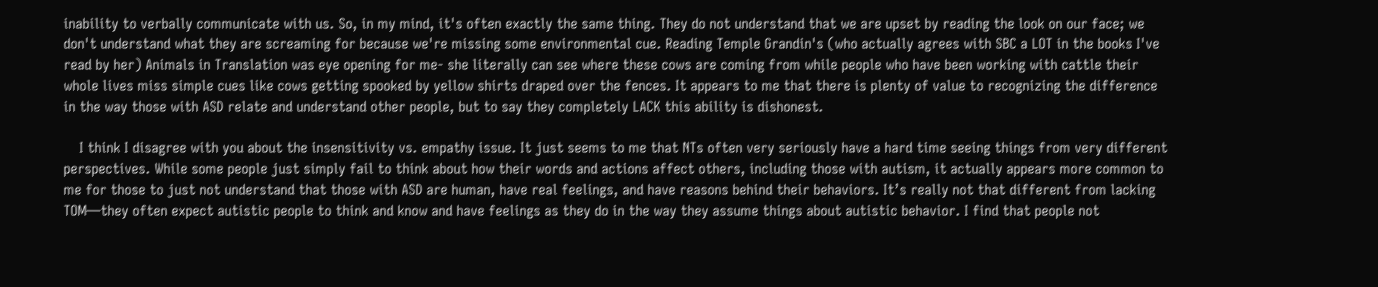inability to verbally communicate with us. So, in my mind, it's often exactly the same thing. They do not understand that we are upset by reading the look on our face; we don't understand what they are screaming for because we're missing some environmental cue. Reading Temple Grandin's (who actually agrees with SBC a LOT in the books I've read by her) Animals in Translation was eye opening for me- she literally can see where these cows are coming from while people who have been working with cattle their whole lives miss simple cues like cows getting spooked by yellow shirts draped over the fences. It appears to me that there is plenty of value to recognizing the difference in the way those with ASD relate and understand other people, but to say they completely LACK this ability is dishonest.

    I think I disagree with you about the insensitivity vs. empathy issue. It just seems to me that NTs often very seriously have a hard time seeing things from very different perspectives. While some people just simply fail to think about how their words and actions affect others, including those with autism, it actually appears more common to me for those to just not understand that those with ASD are human, have real feelings, and have reasons behind their behaviors. It’s really not that different from lacking TOM—they often expect autistic people to think and know and have feelings as they do in the way they assume things about autistic behavior. I find that people not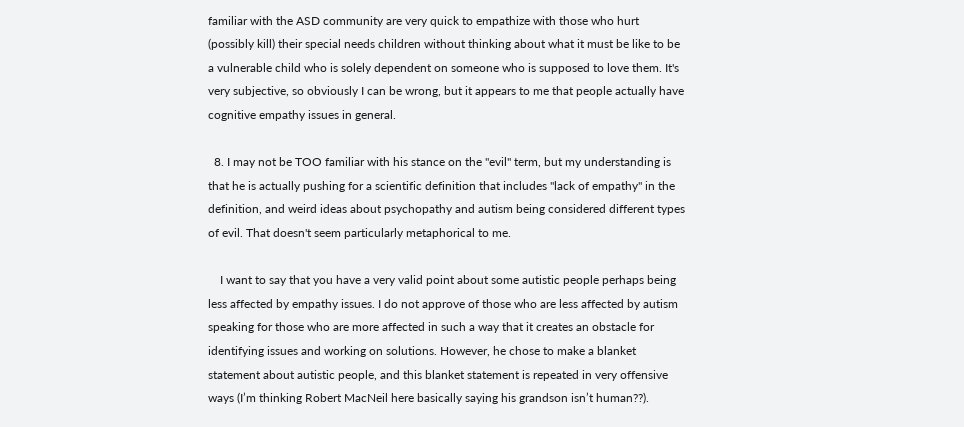familiar with the ASD community are very quick to empathize with those who hurt (possibly kill) their special needs children without thinking about what it must be like to be a vulnerable child who is solely dependent on someone who is supposed to love them. It's very subjective, so obviously I can be wrong, but it appears to me that people actually have cognitive empathy issues in general.

  8. I may not be TOO familiar with his stance on the "evil" term, but my understanding is that he is actually pushing for a scientific definition that includes "lack of empathy" in the definition, and weird ideas about psychopathy and autism being considered different types of evil. That doesn't seem particularly metaphorical to me.

    I want to say that you have a very valid point about some autistic people perhaps being less affected by empathy issues. I do not approve of those who are less affected by autism speaking for those who are more affected in such a way that it creates an obstacle for identifying issues and working on solutions. However, he chose to make a blanket statement about autistic people, and this blanket statement is repeated in very offensive ways (I’m thinking Robert MacNeil here basically saying his grandson isn’t human??).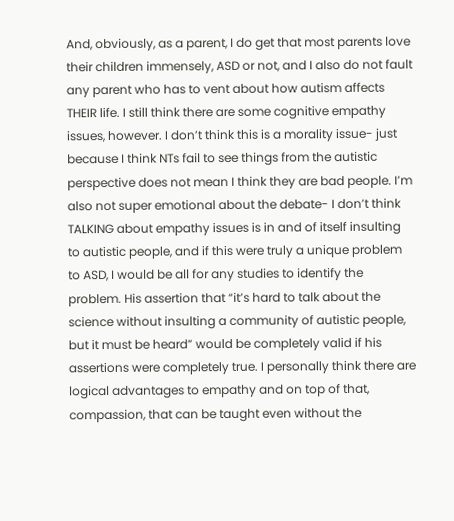And, obviously, as a parent, I do get that most parents love their children immensely, ASD or not, and I also do not fault any parent who has to vent about how autism affects THEIR life. I still think there are some cognitive empathy issues, however. I don’t think this is a morality issue- just because I think NTs fail to see things from the autistic perspective does not mean I think they are bad people. I’m also not super emotional about the debate- I don’t think TALKING about empathy issues is in and of itself insulting to autistic people, and if this were truly a unique problem to ASD, I would be all for any studies to identify the problem. His assertion that “it’s hard to talk about the science without insulting a community of autistic people, but it must be heard” would be completely valid if his assertions were completely true. I personally think there are logical advantages to empathy and on top of that, compassion, that can be taught even without the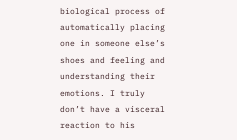biological process of automatically placing one in someone else’s shoes and feeling and understanding their emotions. I truly don’t have a visceral reaction to his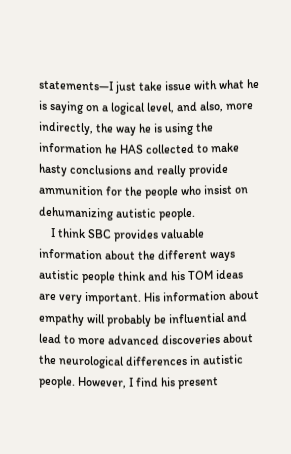statements—I just take issue with what he is saying on a logical level, and also, more indirectly, the way he is using the information he HAS collected to make hasty conclusions and really provide ammunition for the people who insist on dehumanizing autistic people.
    I think SBC provides valuable information about the different ways autistic people think and his TOM ideas are very important. His information about empathy will probably be influential and lead to more advanced discoveries about the neurological differences in autistic people. However, I find his present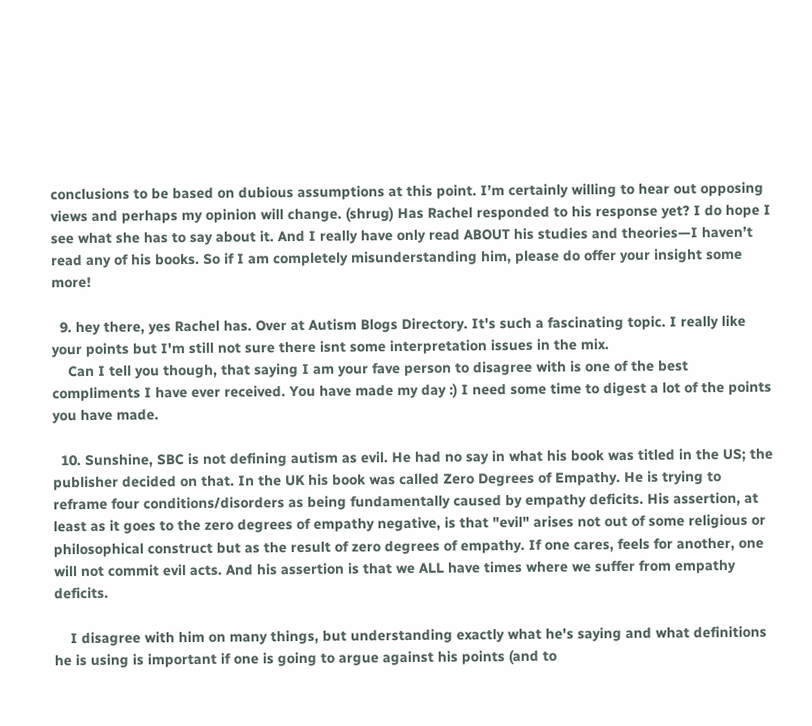conclusions to be based on dubious assumptions at this point. I’m certainly willing to hear out opposing views and perhaps my opinion will change. (shrug) Has Rachel responded to his response yet? I do hope I see what she has to say about it. And I really have only read ABOUT his studies and theories—I haven’t read any of his books. So if I am completely misunderstanding him, please do offer your insight some more!

  9. hey there, yes Rachel has. Over at Autism Blogs Directory. It's such a fascinating topic. I really like your points but I'm still not sure there isnt some interpretation issues in the mix.
    Can I tell you though, that saying I am your fave person to disagree with is one of the best compliments I have ever received. You have made my day :) I need some time to digest a lot of the points you have made.

  10. Sunshine, SBC is not defining autism as evil. He had no say in what his book was titled in the US; the publisher decided on that. In the UK his book was called Zero Degrees of Empathy. He is trying to reframe four conditions/disorders as being fundamentally caused by empathy deficits. His assertion, at least as it goes to the zero degrees of empathy negative, is that "evil" arises not out of some religious or philosophical construct but as the result of zero degrees of empathy. If one cares, feels for another, one will not commit evil acts. And his assertion is that we ALL have times where we suffer from empathy deficits.

    I disagree with him on many things, but understanding exactly what he's saying and what definitions he is using is important if one is going to argue against his points (and to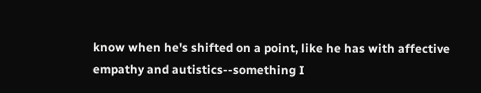know when he's shifted on a point, like he has with affective empathy and autistics--something I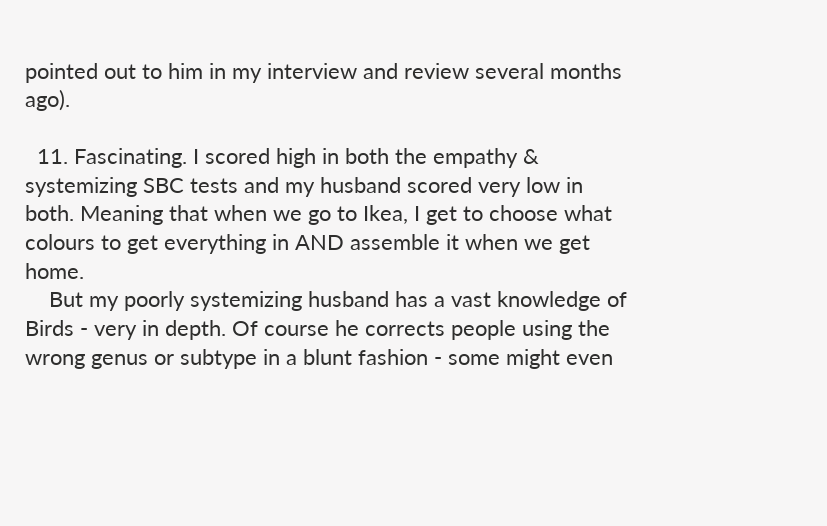pointed out to him in my interview and review several months ago).

  11. Fascinating. I scored high in both the empathy & systemizing SBC tests and my husband scored very low in both. Meaning that when we go to Ikea, I get to choose what colours to get everything in AND assemble it when we get home.
    But my poorly systemizing husband has a vast knowledge of Birds - very in depth. Of course he corrects people using the wrong genus or subtype in a blunt fashion - some might even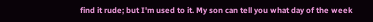find it rude; but I'm used to it. My son can tell you what day of the week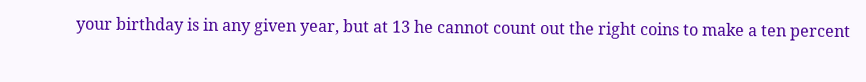your birthday is in any given year, but at 13 he cannot count out the right coins to make a ten percent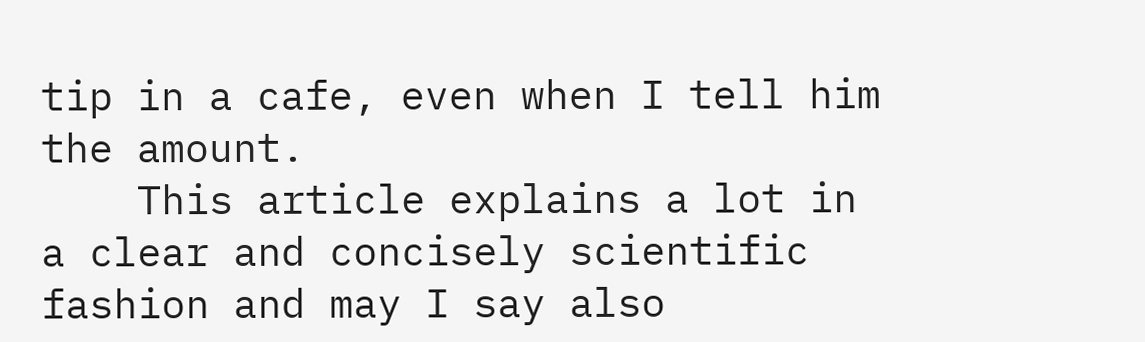tip in a cafe, even when I tell him the amount.
    This article explains a lot in a clear and concisely scientific fashion and may I say also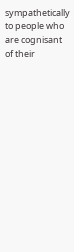sympathetically to people who are cognisant of their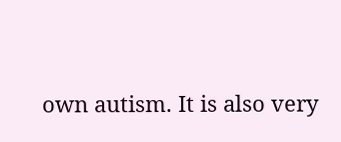own autism. It is also very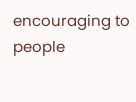encouraging to people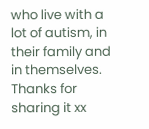who live with a lot of autism, in their family and in themselves. Thanks for sharing it xx